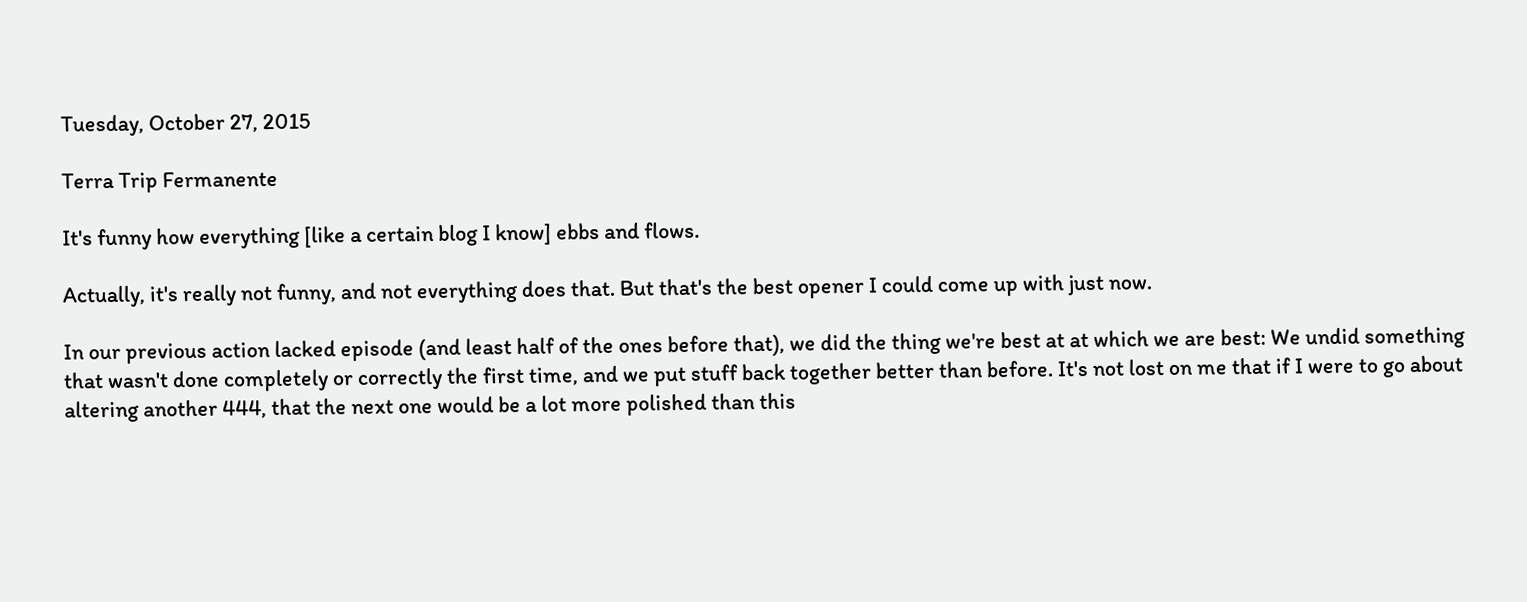Tuesday, October 27, 2015

Terra Trip Fermanente

It's funny how everything [like a certain blog I know] ebbs and flows.

Actually, it's really not funny, and not everything does that. But that's the best opener I could come up with just now.

In our previous action lacked episode (and least half of the ones before that), we did the thing we're best at at which we are best: We undid something that wasn't done completely or correctly the first time, and we put stuff back together better than before. It's not lost on me that if I were to go about altering another 444, that the next one would be a lot more polished than this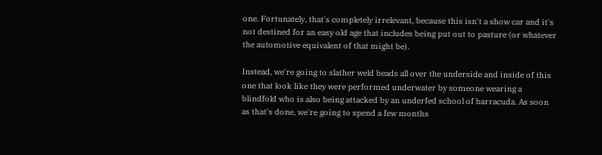one. Fortunately, that's completely irrelevant, because this isn't a show car and it's not destined for an easy old age that includes being put out to pasture (or whatever the automotive equivalent of that might be).

Instead, we're going to slather weld beads all over the underside and inside of this one that look like they were performed underwater by someone wearing a blindfold who is also being attacked by an underfed school of barracuda. As soon as that's done, we're going to spend a few months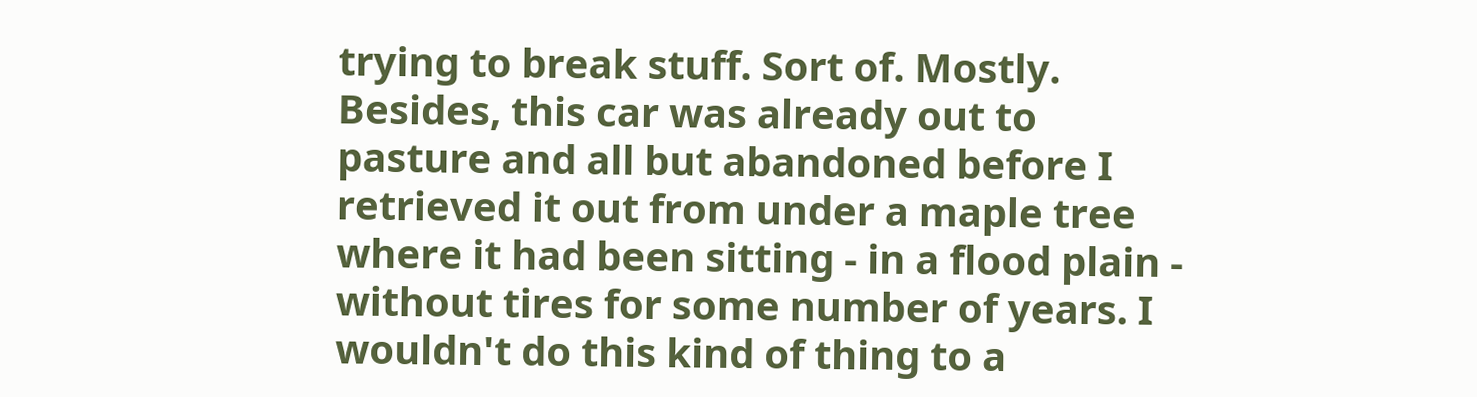trying to break stuff. Sort of. Mostly. Besides, this car was already out to pasture and all but abandoned before I retrieved it out from under a maple tree where it had been sitting - in a flood plain - without tires for some number of years. I wouldn't do this kind of thing to a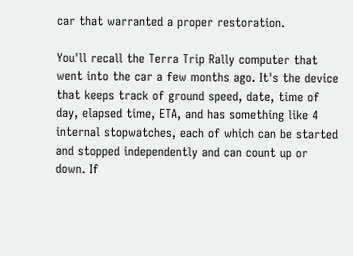car that warranted a proper restoration.

You'll recall the Terra Trip Rally computer that went into the car a few months ago. It's the device that keeps track of ground speed, date, time of day, elapsed time, ETA, and has something like 4 internal stopwatches, each of which can be started and stopped independently and can count up or down. If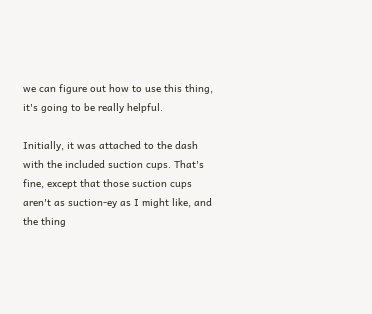we can figure out how to use this thing, it's going to be really helpful.

Initially, it was attached to the dash with the included suction cups. That's fine, except that those suction cups aren't as suction-ey as I might like, and the thing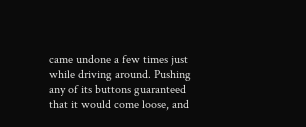came undone a few times just while driving around. Pushing any of its buttons guaranteed that it would come loose, and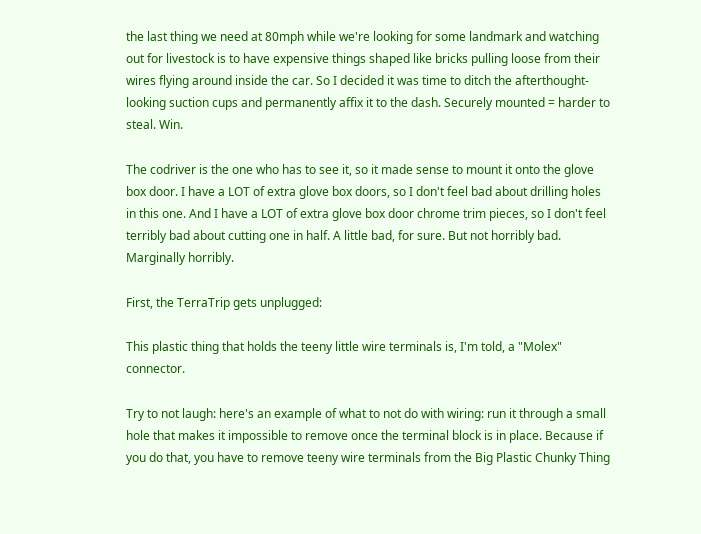the last thing we need at 80mph while we're looking for some landmark and watching out for livestock is to have expensive things shaped like bricks pulling loose from their wires flying around inside the car. So I decided it was time to ditch the afterthought-looking suction cups and permanently affix it to the dash. Securely mounted = harder to steal. Win.

The codriver is the one who has to see it, so it made sense to mount it onto the glove box door. I have a LOT of extra glove box doors, so I don't feel bad about drilling holes in this one. And I have a LOT of extra glove box door chrome trim pieces, so I don't feel terribly bad about cutting one in half. A little bad, for sure. But not horribly bad. Marginally horribly.

First, the TerraTrip gets unplugged:

This plastic thing that holds the teeny little wire terminals is, I'm told, a "Molex" connector.

Try to not laugh: here's an example of what to not do with wiring: run it through a small hole that makes it impossible to remove once the terminal block is in place. Because if you do that, you have to remove teeny wire terminals from the Big Plastic Chunky Thing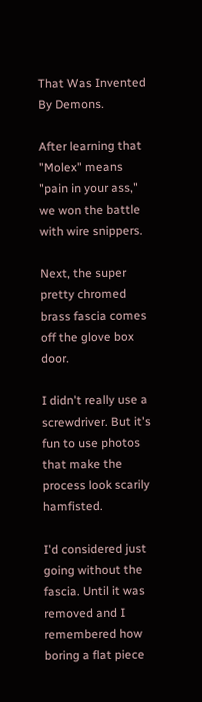That Was Invented By Demons.

After learning that "Molex" means "pain in your ass," we won the battle with wire snippers.

Next, the super pretty chromed brass fascia comes off the glove box door.

I didn't really use a screwdriver. But it's fun to use photos that make the process look scarily hamfisted.

I'd considered just going without the fascia. Until it was removed and I remembered how boring a flat piece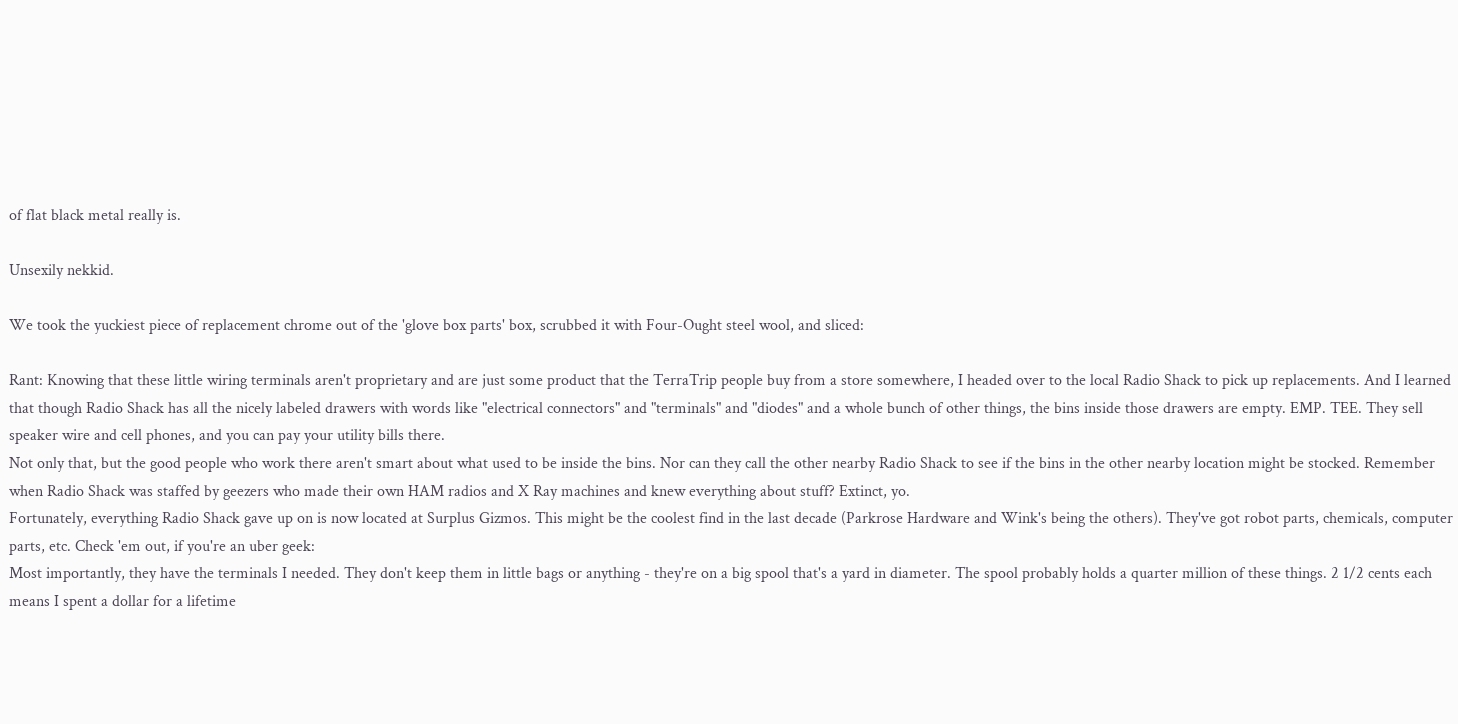of flat black metal really is.

Unsexily nekkid.

We took the yuckiest piece of replacement chrome out of the 'glove box parts' box, scrubbed it with Four-Ought steel wool, and sliced:

Rant: Knowing that these little wiring terminals aren't proprietary and are just some product that the TerraTrip people buy from a store somewhere, I headed over to the local Radio Shack to pick up replacements. And I learned that though Radio Shack has all the nicely labeled drawers with words like "electrical connectors" and "terminals" and "diodes" and a whole bunch of other things, the bins inside those drawers are empty. EMP. TEE. They sell speaker wire and cell phones, and you can pay your utility bills there.
Not only that, but the good people who work there aren't smart about what used to be inside the bins. Nor can they call the other nearby Radio Shack to see if the bins in the other nearby location might be stocked. Remember when Radio Shack was staffed by geezers who made their own HAM radios and X Ray machines and knew everything about stuff? Extinct, yo.
Fortunately, everything Radio Shack gave up on is now located at Surplus Gizmos. This might be the coolest find in the last decade (Parkrose Hardware and Wink's being the others). They've got robot parts, chemicals, computer parts, etc. Check 'em out, if you're an uber geek:
Most importantly, they have the terminals I needed. They don't keep them in little bags or anything - they're on a big spool that's a yard in diameter. The spool probably holds a quarter million of these things. 2 1/2 cents each means I spent a dollar for a lifetime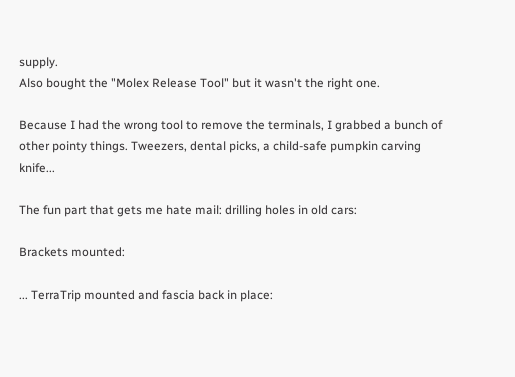supply.
Also bought the "Molex Release Tool" but it wasn't the right one.

Because I had the wrong tool to remove the terminals, I grabbed a bunch of other pointy things. Tweezers, dental picks, a child-safe pumpkin carving knife...

The fun part that gets me hate mail: drilling holes in old cars:

Brackets mounted:

... TerraTrip mounted and fascia back in place: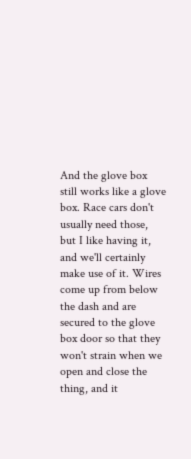And the glove box still works like a glove box. Race cars don't usually need those, but I like having it, and we'll certainly make use of it. Wires come up from below the dash and are secured to the glove box door so that they won't strain when we open and close the thing, and it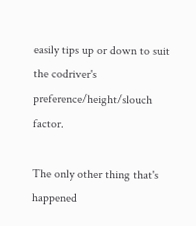easily tips up or down to suit the codriver's preference/height/slouch factor.

The only other thing that's happened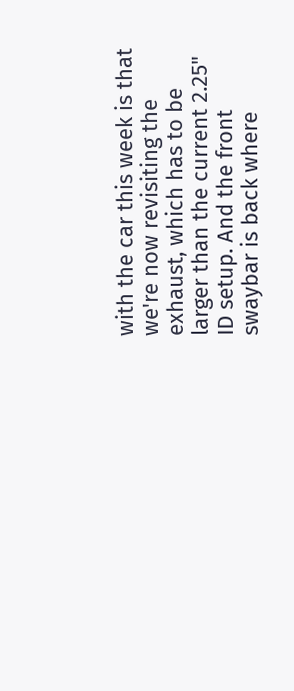with the car this week is that we're now revisiting the exhaust, which has to be larger than the current 2.25" ID setup. And the front swaybar is back where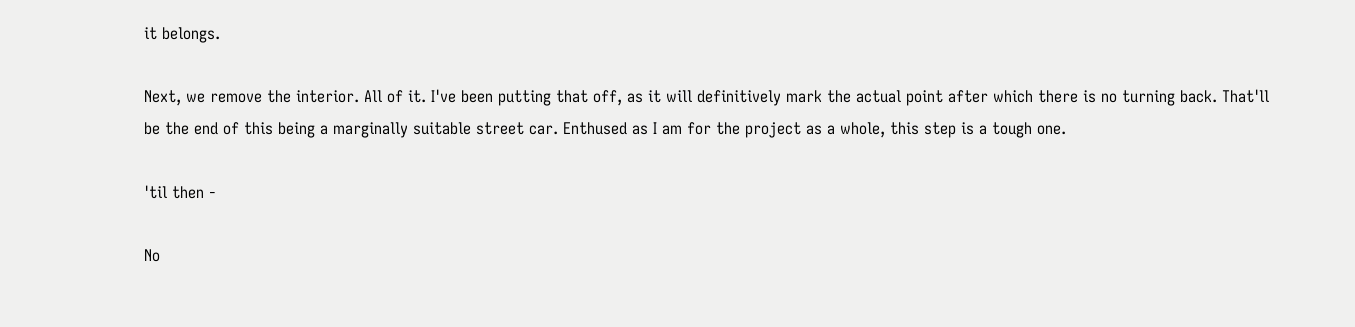it belongs.

Next, we remove the interior. All of it. I've been putting that off, as it will definitively mark the actual point after which there is no turning back. That'll be the end of this being a marginally suitable street car. Enthused as I am for the project as a whole, this step is a tough one.

'til then -

No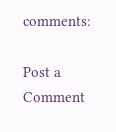comments:

Post a Comment